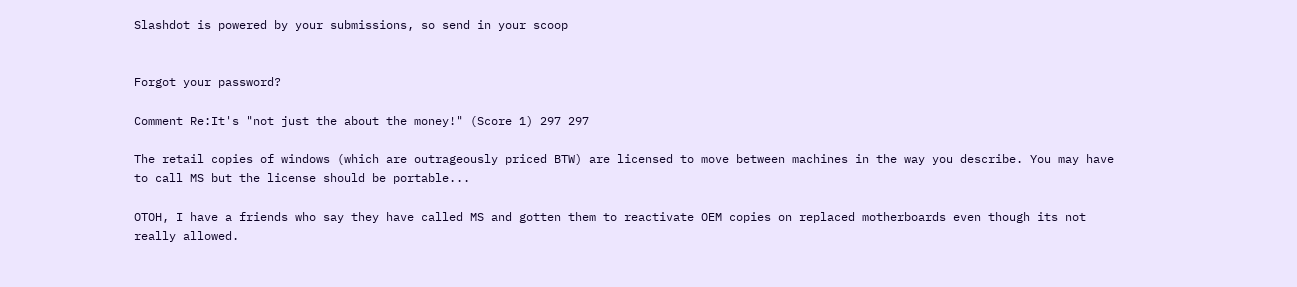Slashdot is powered by your submissions, so send in your scoop


Forgot your password?

Comment Re:It's "not just the about the money!" (Score 1) 297 297

The retail copies of windows (which are outrageously priced BTW) are licensed to move between machines in the way you describe. You may have to call MS but the license should be portable...

OTOH, I have a friends who say they have called MS and gotten them to reactivate OEM copies on replaced motherboards even though its not really allowed.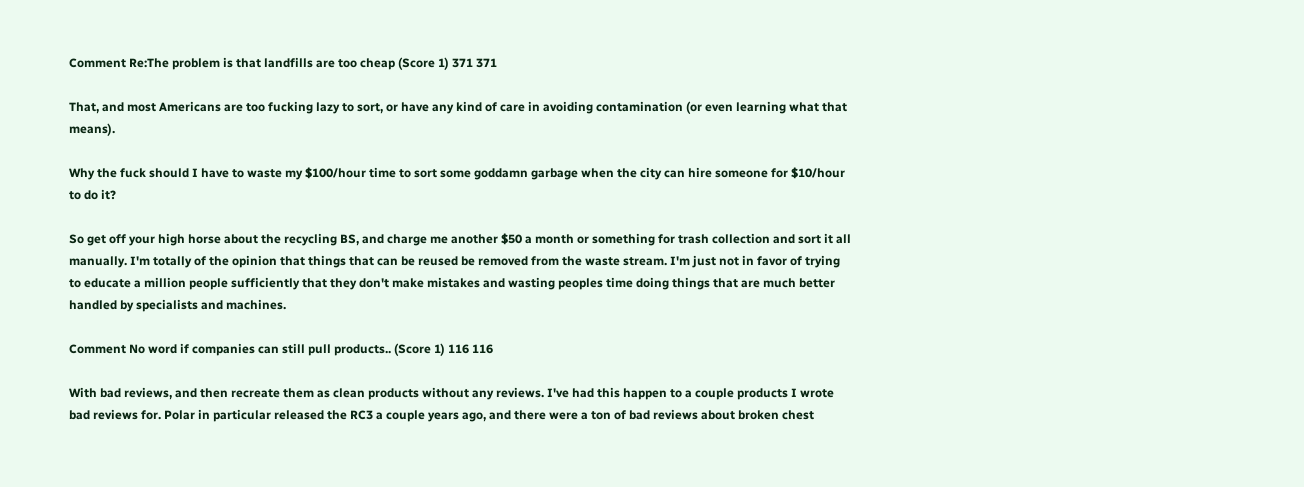Comment Re:The problem is that landfills are too cheap (Score 1) 371 371

That, and most Americans are too fucking lazy to sort, or have any kind of care in avoiding contamination (or even learning what that means).

Why the fuck should I have to waste my $100/hour time to sort some goddamn garbage when the city can hire someone for $10/hour to do it?

So get off your high horse about the recycling BS, and charge me another $50 a month or something for trash collection and sort it all manually. I'm totally of the opinion that things that can be reused be removed from the waste stream. I'm just not in favor of trying to educate a million people sufficiently that they don't make mistakes and wasting peoples time doing things that are much better handled by specialists and machines.

Comment No word if companies can still pull products.. (Score 1) 116 116

With bad reviews, and then recreate them as clean products without any reviews. I've had this happen to a couple products I wrote bad reviews for. Polar in particular released the RC3 a couple years ago, and there were a ton of bad reviews about broken chest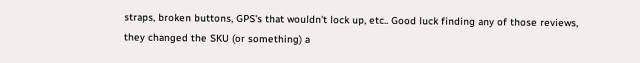straps, broken buttons, GPS's that wouldn't lock up, etc.. Good luck finding any of those reviews, they changed the SKU (or something) a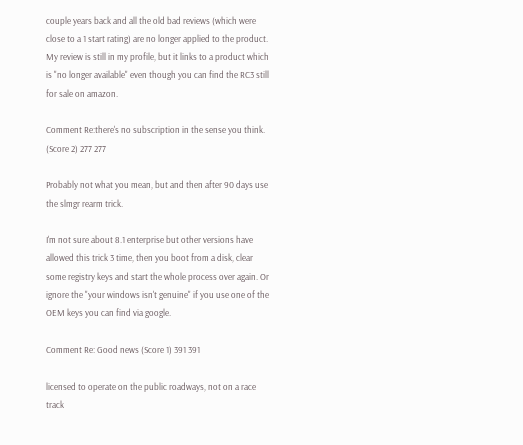couple years back and all the old bad reviews (which were close to a 1 start rating) are no longer applied to the product. My review is still in my profile, but it links to a product which is "no longer available" even though you can find the RC3 still for sale on amazon.

Comment Re:there's no subscription in the sense you think. (Score 2) 277 277

Probably not what you mean, but and then after 90 days use the slmgr rearm trick.

I'm not sure about 8.1 enterprise but other versions have allowed this trick 3 time, then you boot from a disk, clear some registry keys and start the whole process over again. Or ignore the "your windows isn't genuine" if you use one of the OEM keys you can find via google.

Comment Re: Good news (Score 1) 391 391

licensed to operate on the public roadways, not on a race track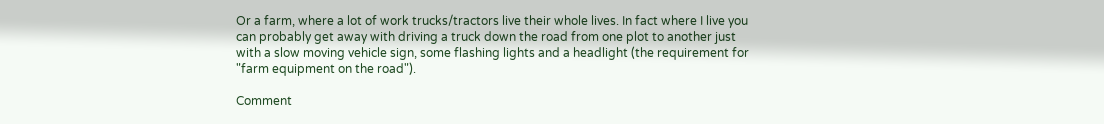Or a farm, where a lot of work trucks/tractors live their whole lives. In fact where I live you can probably get away with driving a truck down the road from one plot to another just with a slow moving vehicle sign, some flashing lights and a headlight (the requirement for "farm equipment on the road").

Comment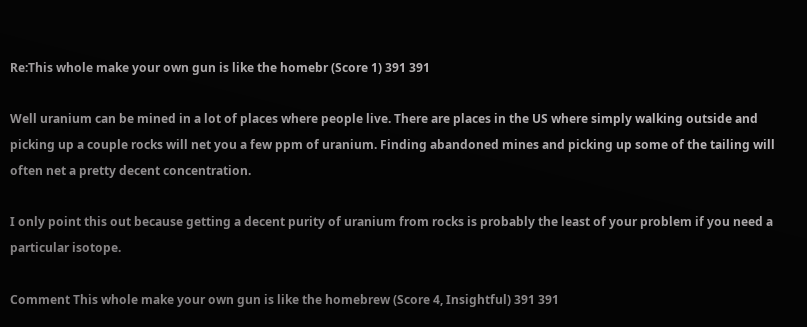Re:This whole make your own gun is like the homebr (Score 1) 391 391

Well uranium can be mined in a lot of places where people live. There are places in the US where simply walking outside and picking up a couple rocks will net you a few ppm of uranium. Finding abandoned mines and picking up some of the tailing will often net a pretty decent concentration.

I only point this out because getting a decent purity of uranium from rocks is probably the least of your problem if you need a particular isotope.

Comment This whole make your own gun is like the homebrew (Score 4, Insightful) 391 391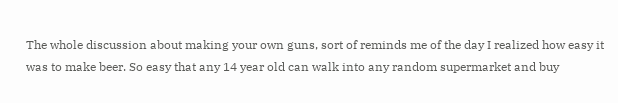The whole discussion about making your own guns, sort of reminds me of the day I realized how easy it was to make beer. So easy that any 14 year old can walk into any random supermarket and buy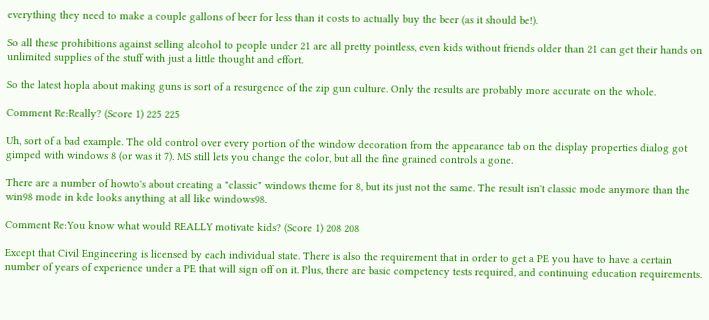everything they need to make a couple gallons of beer for less than it costs to actually buy the beer (as it should be!).

So all these prohibitions against selling alcohol to people under 21 are all pretty pointless, even kids without friends older than 21 can get their hands on unlimited supplies of the stuff with just a little thought and effort.

So the latest hopla about making guns is sort of a resurgence of the zip gun culture. Only the results are probably more accurate on the whole.

Comment Re:Really? (Score 1) 225 225

Uh, sort of a bad example. The old control over every portion of the window decoration from the appearance tab on the display properties dialog got gimped with windows 8 (or was it 7). MS still lets you change the color, but all the fine grained controls a gone.

There are a number of howto's about creating a "classic" windows theme for 8, but its just not the same. The result isn't classic mode anymore than the win98 mode in kde looks anything at all like windows98.

Comment Re:You know what would REALLY motivate kids? (Score 1) 208 208

Except that Civil Engineering is licensed by each individual state. There is also the requirement that in order to get a PE you have to have a certain number of years of experience under a PE that will sign off on it. Plus, there are basic competency tests required, and continuing education requirements.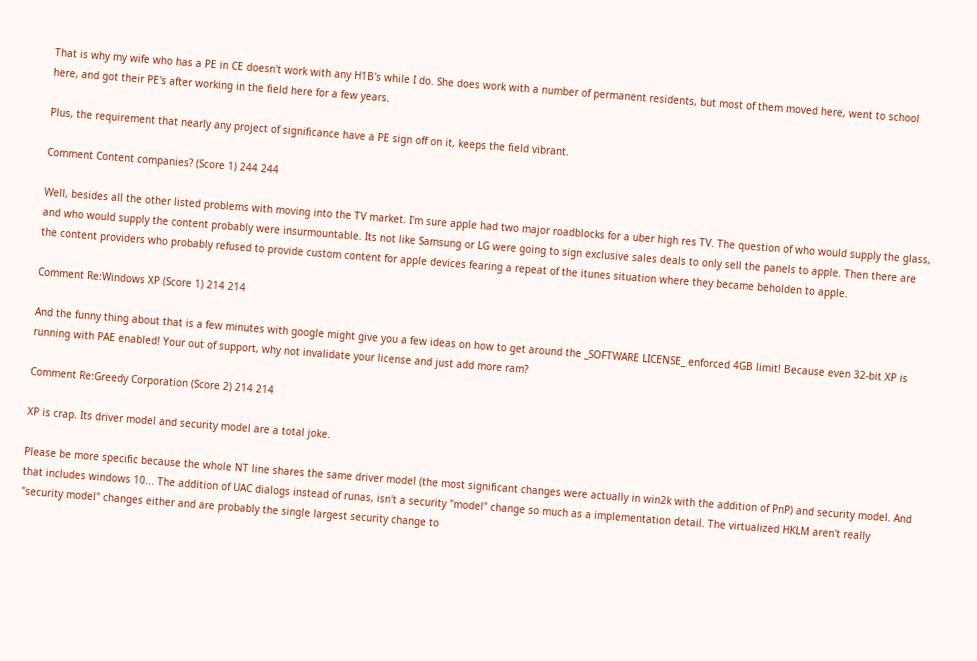That is why my wife who has a PE in CE doesn't work with any H1B's while I do. She does work with a number of permanent residents, but most of them moved here, went to school here, and got their PE's after working in the field here for a few years.

Plus, the requirement that nearly any project of significance have a PE sign off on it, keeps the field vibrant.

Comment Content companies? (Score 1) 244 244

Well, besides all the other listed problems with moving into the TV market. I'm sure apple had two major roadblocks for a uber high res TV. The question of who would supply the glass, and who would supply the content probably were insurmountable. Its not like Samsung or LG were going to sign exclusive sales deals to only sell the panels to apple. Then there are the content providers who probably refused to provide custom content for apple devices fearing a repeat of the itunes situation where they became beholden to apple.

Comment Re:Windows XP (Score 1) 214 214

And the funny thing about that is a few minutes with google might give you a few ideas on how to get around the _SOFTWARE LICENSE_ enforced 4GB limit! Because even 32-bit XP is running with PAE enabled! Your out of support, why not invalidate your license and just add more ram?

Comment Re:Greedy Corporation (Score 2) 214 214

XP is crap. Its driver model and security model are a total joke.

Please be more specific because the whole NT line shares the same driver model (the most significant changes were actually in win2k with the addition of PnP) and security model. And that includes windows 10... The addition of UAC dialogs instead of runas, isn't a security "model" change so much as a implementation detail. The virtualized HKLM aren't really "security model" changes either and are probably the single largest security change to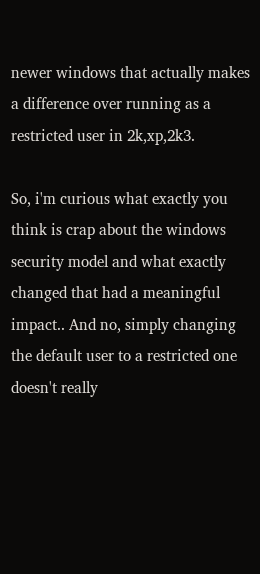newer windows that actually makes a difference over running as a restricted user in 2k,xp,2k3.

So, i'm curious what exactly you think is crap about the windows security model and what exactly changed that had a meaningful impact.. And no, simply changing the default user to a restricted one doesn't really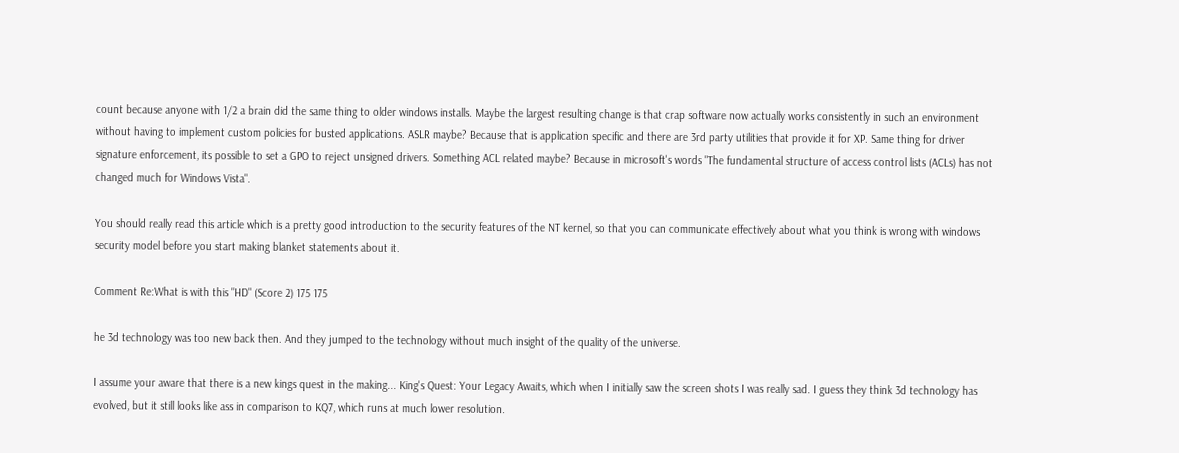count because anyone with 1/2 a brain did the same thing to older windows installs. Maybe the largest resulting change is that crap software now actually works consistently in such an environment without having to implement custom policies for busted applications. ASLR maybe? Because that is application specific and there are 3rd party utilities that provide it for XP. Same thing for driver signature enforcement, its possible to set a GPO to reject unsigned drivers. Something ACL related maybe? Because in microsoft's words "The fundamental structure of access control lists (ACLs) has not changed much for Windows Vista".

You should really read this article which is a pretty good introduction to the security features of the NT kernel, so that you can communicate effectively about what you think is wrong with windows security model before you start making blanket statements about it.

Comment Re:What is with this "HD" (Score 2) 175 175

he 3d technology was too new back then. And they jumped to the technology without much insight of the quality of the universe.

I assume your aware that there is a new kings quest in the making... King's Quest: Your Legacy Awaits, which when I initially saw the screen shots I was really sad. I guess they think 3d technology has evolved, but it still looks like ass in comparison to KQ7, which runs at much lower resolution.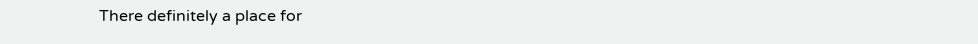There definitely a place for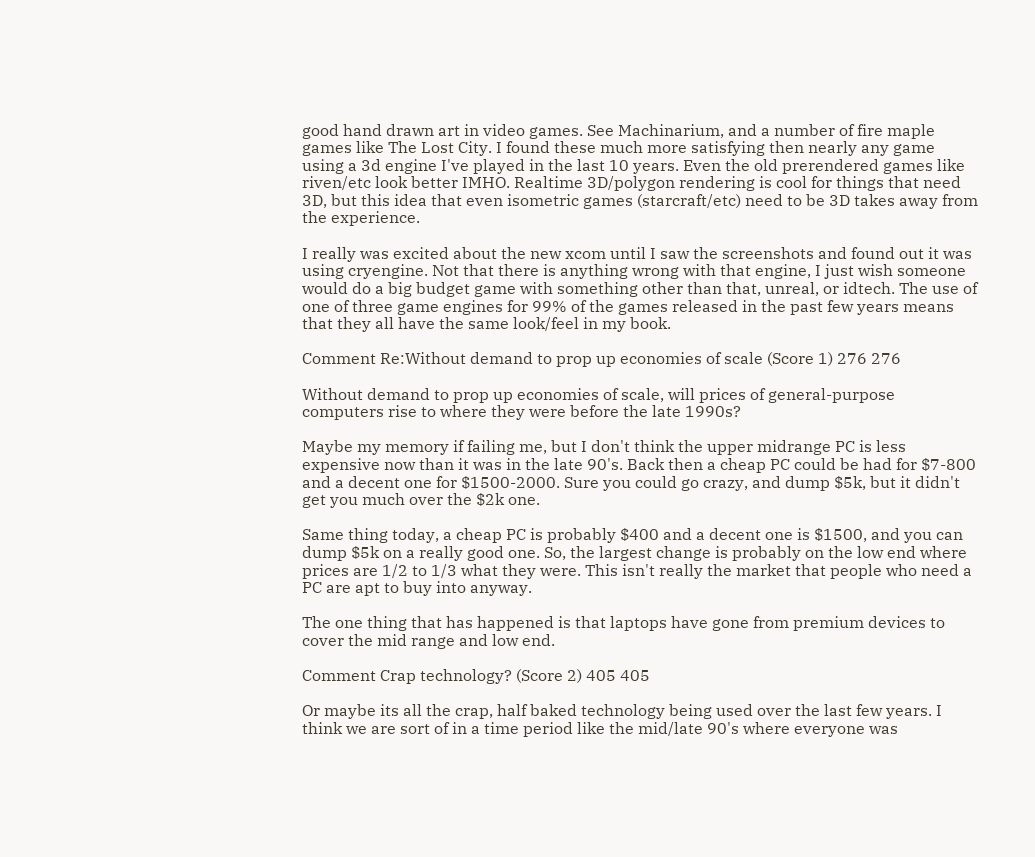good hand drawn art in video games. See Machinarium, and a number of fire maple games like The Lost City. I found these much more satisfying then nearly any game using a 3d engine I've played in the last 10 years. Even the old prerendered games like riven/etc look better IMHO. Realtime 3D/polygon rendering is cool for things that need 3D, but this idea that even isometric games (starcraft/etc) need to be 3D takes away from the experience.

I really was excited about the new xcom until I saw the screenshots and found out it was using cryengine. Not that there is anything wrong with that engine, I just wish someone would do a big budget game with something other than that, unreal, or idtech. The use of one of three game engines for 99% of the games released in the past few years means that they all have the same look/feel in my book.

Comment Re:Without demand to prop up economies of scale (Score 1) 276 276

Without demand to prop up economies of scale, will prices of general-purpose computers rise to where they were before the late 1990s?

Maybe my memory if failing me, but I don't think the upper midrange PC is less expensive now than it was in the late 90's. Back then a cheap PC could be had for $7-800 and a decent one for $1500-2000. Sure you could go crazy, and dump $5k, but it didn't get you much over the $2k one.

Same thing today, a cheap PC is probably $400 and a decent one is $1500, and you can dump $5k on a really good one. So, the largest change is probably on the low end where prices are 1/2 to 1/3 what they were. This isn't really the market that people who need a PC are apt to buy into anyway.

The one thing that has happened is that laptops have gone from premium devices to cover the mid range and low end.

Comment Crap technology? (Score 2) 405 405

Or maybe its all the crap, half baked technology being used over the last few years. I think we are sort of in a time period like the mid/late 90's where everyone was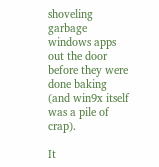shoveling garbage windows apps out the door before they were done baking (and win9x itself was a pile of crap).

It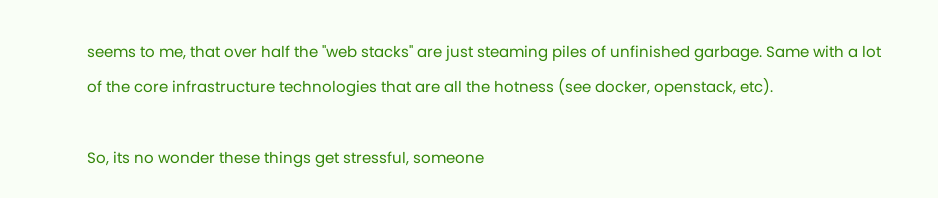seems to me, that over half the "web stacks" are just steaming piles of unfinished garbage. Same with a lot of the core infrastructure technologies that are all the hotness (see docker, openstack, etc).

So, its no wonder these things get stressful, someone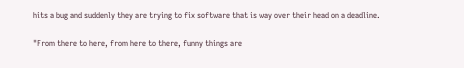hits a bug and suddenly they are trying to fix software that is way over their head on a deadline.

"From there to here, from here to there, funny things are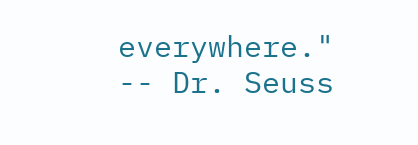everywhere." -- Dr. Seuss